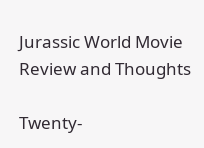Jurassic World Movie Review and Thoughts

Twenty-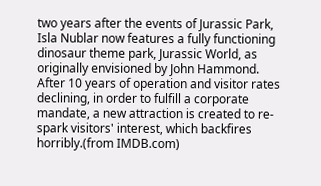two years after the events of Jurassic Park, Isla Nublar now features a fully functioning dinosaur theme park, Jurassic World, as originally envisioned by John Hammond. After 10 years of operation and visitor rates declining, in order to fulfill a corporate mandate, a new attraction is created to re-spark visitors' interest, which backfires horribly.(from IMDB.com)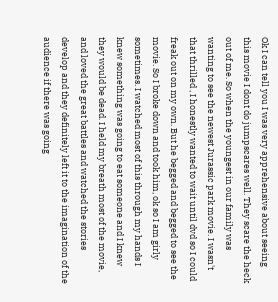Ok I can tell you I was very apprehensive about seeing this movie I dont do jumpscares well. They scare the heck out of me. So when the youngest in our family was wanting to see the newest Jurassic park movie. I wasn't that thrilled , I honestly wanted to wait until dvd so I could freak out on my own. But he begged and begged to see the movie. So I broke down and took him, ok so I am girly sometimes. I watched most of this through my hands I knew something was going to eat someone and I knew they would be dead. I held my breath most of the movie, and loved the great battles and watched the stories develop and they definitely left it to the imagination of the audience if there was going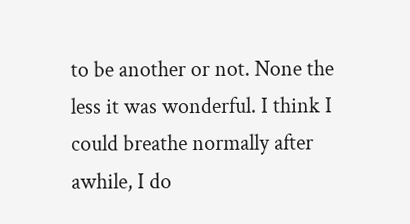to be another or not. None the less it was wonderful. I think I could breathe normally after awhile, I do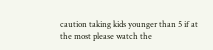caution taking kids younger than 5 if at the most please watch the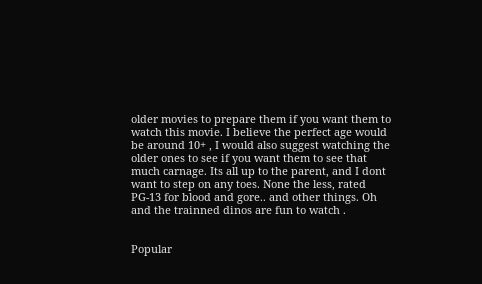older movies to prepare them if you want them to watch this movie. I believe the perfect age would be around 10+ , I would also suggest watching the older ones to see if you want them to see that much carnage. Its all up to the parent, and I dont want to step on any toes. None the less, rated PG-13 for blood and gore.. and other things. Oh and the trainned dinos are fun to watch .


Popular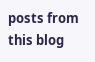posts from this blog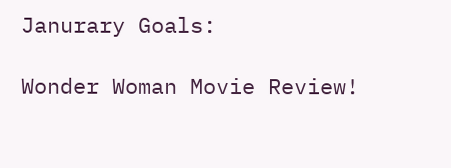Janurary Goals:

Wonder Woman Movie Review!